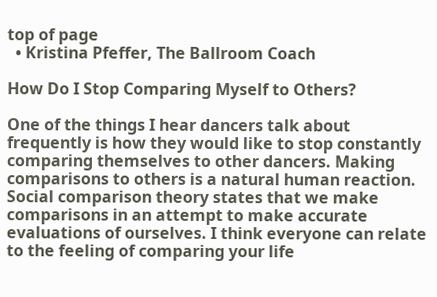top of page
  • Kristina Pfeffer, The Ballroom Coach

How Do I Stop Comparing Myself to Others?

One of the things I hear dancers talk about frequently is how they would like to stop constantly comparing themselves to other dancers. Making comparisons to others is a natural human reaction. Social comparison theory states that we make comparisons in an attempt to make accurate evaluations of ourselves. I think everyone can relate to the feeling of comparing your life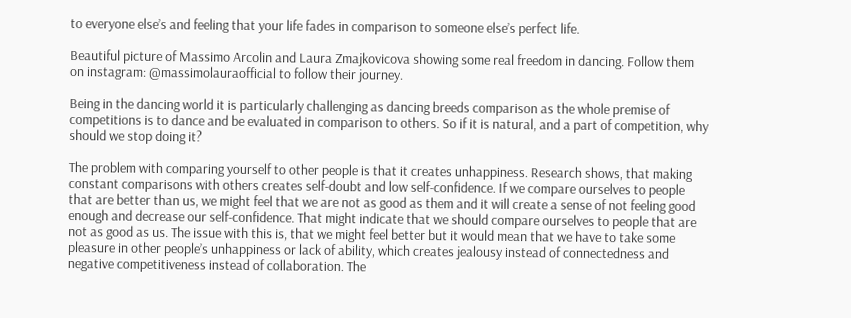to everyone else’s and feeling that your life fades in comparison to someone else’s perfect life.

Beautiful picture of Massimo Arcolin and Laura Zmajkovicova showing some real freedom in dancing. Follow them on instagram: @massimolauraofficial to follow their journey.

Being in the dancing world it is particularly challenging as dancing breeds comparison as the whole premise of competitions is to dance and be evaluated in comparison to others. So if it is natural, and a part of competition, why should we stop doing it?

The problem with comparing yourself to other people is that it creates unhappiness. Research shows, that making constant comparisons with others creates self-doubt and low self-confidence. If we compare ourselves to people that are better than us, we might feel that we are not as good as them and it will create a sense of not feeling good enough and decrease our self-confidence. That might indicate that we should compare ourselves to people that are not as good as us. The issue with this is, that we might feel better but it would mean that we have to take some pleasure in other people’s unhappiness or lack of ability, which creates jealousy instead of connectedness and negative competitiveness instead of collaboration. The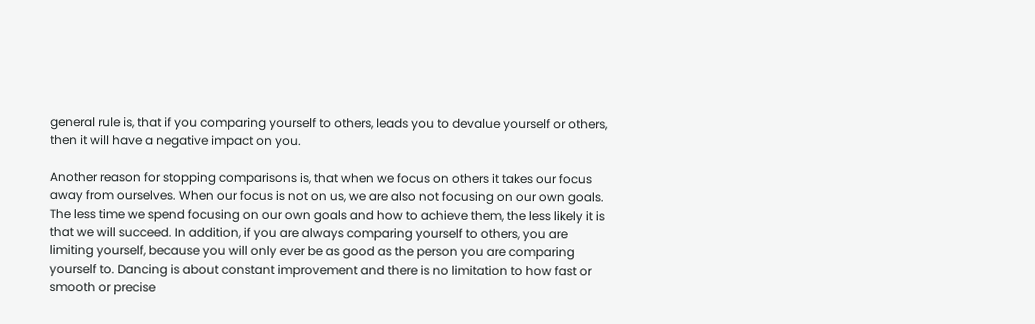general rule is, that if you comparing yourself to others, leads you to devalue yourself or others, then it will have a negative impact on you.

Another reason for stopping comparisons is, that when we focus on others it takes our focus away from ourselves. When our focus is not on us, we are also not focusing on our own goals. The less time we spend focusing on our own goals and how to achieve them, the less likely it is that we will succeed. In addition, if you are always comparing yourself to others, you are limiting yourself, because you will only ever be as good as the person you are comparing yourself to. Dancing is about constant improvement and there is no limitation to how fast or smooth or precise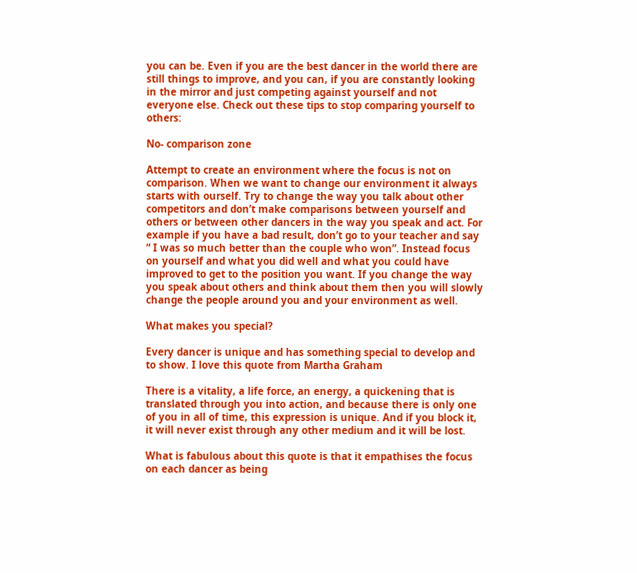you can be. Even if you are the best dancer in the world there are still things to improve, and you can, if you are constantly looking in the mirror and just competing against yourself and not everyone else. Check out these tips to stop comparing yourself to others:

No- comparison zone

Attempt to create an environment where the focus is not on comparison. When we want to change our environment it always starts with ourself. Try to change the way you talk about other competitors and don’t make comparisons between yourself and others or between other dancers in the way you speak and act. For example if you have a bad result, don’t go to your teacher and say “ I was so much better than the couple who won”. Instead focus on yourself and what you did well and what you could have improved to get to the position you want. If you change the way you speak about others and think about them then you will slowly change the people around you and your environment as well.

What makes you special?

Every dancer is unique and has something special to develop and to show. I love this quote from Martha Graham

There is a vitality, a life force, an energy, a quickening that is translated through you into action, and because there is only one of you in all of time, this expression is unique. And if you block it, it will never exist through any other medium and it will be lost.

What is fabulous about this quote is that it empathises the focus on each dancer as being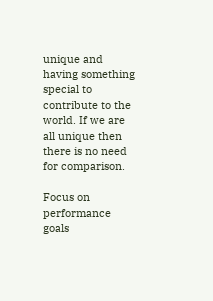unique and having something special to contribute to the world. If we are all unique then there is no need for comparison.

Focus on performance goals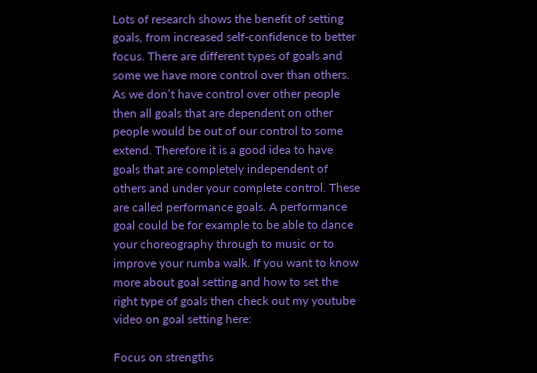Lots of research shows the benefit of setting goals, from increased self-confidence to better focus. There are different types of goals and some we have more control over than others. As we don’t have control over other people then all goals that are dependent on other people would be out of our control to some extend. Therefore it is a good idea to have goals that are completely independent of others and under your complete control. These are called performance goals. A performance goal could be for example to be able to dance your choreography through to music or to improve your rumba walk. If you want to know more about goal setting and how to set the right type of goals then check out my youtube video on goal setting here:

Focus on strengths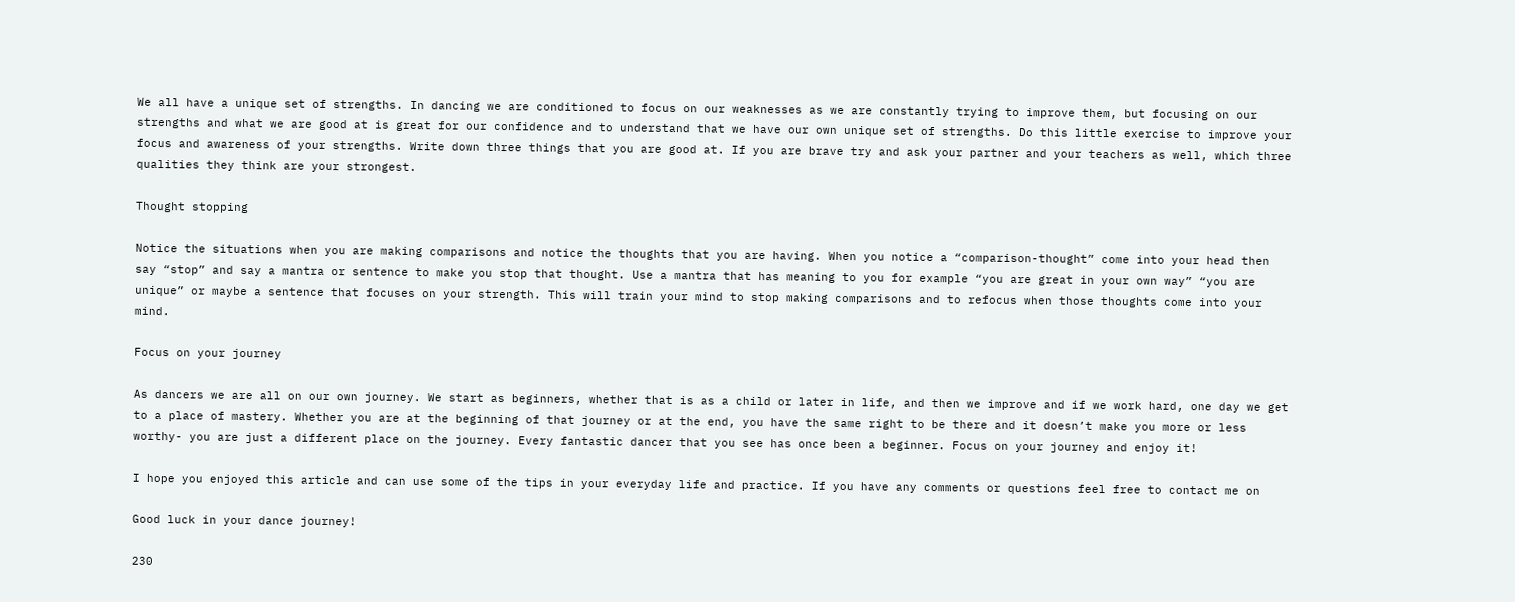We all have a unique set of strengths. In dancing we are conditioned to focus on our weaknesses as we are constantly trying to improve them, but focusing on our strengths and what we are good at is great for our confidence and to understand that we have our own unique set of strengths. Do this little exercise to improve your focus and awareness of your strengths. Write down three things that you are good at. If you are brave try and ask your partner and your teachers as well, which three qualities they think are your strongest.

Thought stopping

Notice the situations when you are making comparisons and notice the thoughts that you are having. When you notice a “comparison-thought” come into your head then say “stop” and say a mantra or sentence to make you stop that thought. Use a mantra that has meaning to you for example “you are great in your own way” “you are unique” or maybe a sentence that focuses on your strength. This will train your mind to stop making comparisons and to refocus when those thoughts come into your mind.

Focus on your journey

As dancers we are all on our own journey. We start as beginners, whether that is as a child or later in life, and then we improve and if we work hard, one day we get to a place of mastery. Whether you are at the beginning of that journey or at the end, you have the same right to be there and it doesn’t make you more or less worthy- you are just a different place on the journey. Every fantastic dancer that you see has once been a beginner. Focus on your journey and enjoy it!

I hope you enjoyed this article and can use some of the tips in your everyday life and practice. If you have any comments or questions feel free to contact me on

Good luck in your dance journey!

230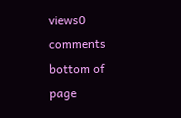views0 comments
bottom of page